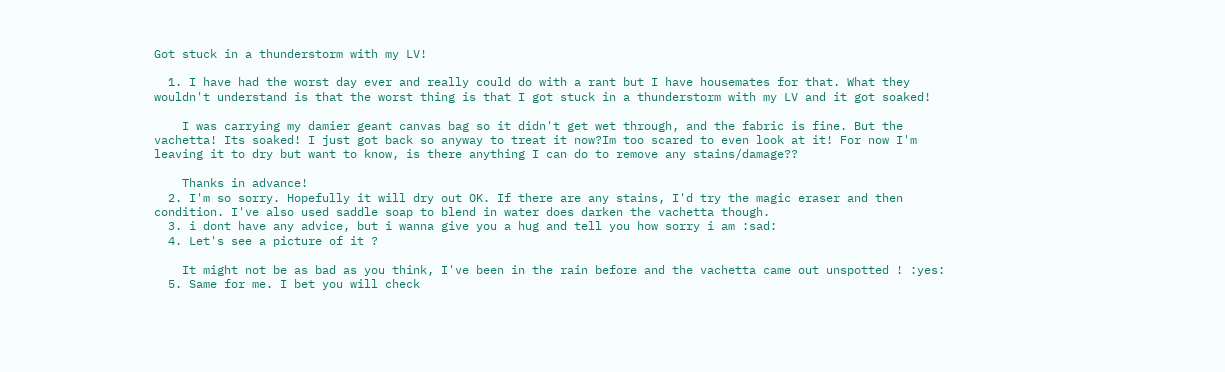Got stuck in a thunderstorm with my LV!

  1. I have had the worst day ever and really could do with a rant but I have housemates for that. What they wouldn't understand is that the worst thing is that I got stuck in a thunderstorm with my LV and it got soaked!

    I was carrying my damier geant canvas bag so it didn't get wet through, and the fabric is fine. But the vachetta! Its soaked! I just got back so anyway to treat it now?Im too scared to even look at it! For now I'm leaving it to dry but want to know, is there anything I can do to remove any stains/damage??

    Thanks in advance!
  2. I'm so sorry. Hopefully it will dry out OK. If there are any stains, I'd try the magic eraser and then condition. I've also used saddle soap to blend in water does darken the vachetta though.
  3. i dont have any advice, but i wanna give you a hug and tell you how sorry i am :sad:
  4. Let's see a picture of it ?

    It might not be as bad as you think, I've been in the rain before and the vachetta came out unspotted ! :yes:
  5. Same for me. I bet you will check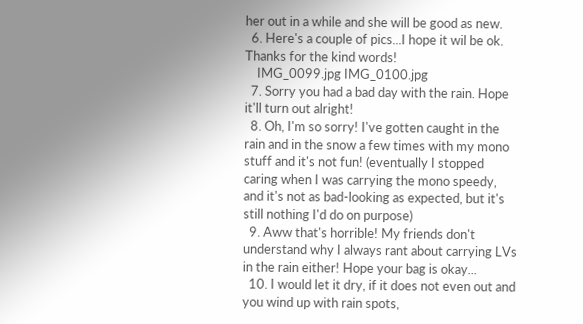her out in a while and she will be good as new.
  6. Here's a couple of pics...I hope it wil be ok. Thanks for the kind words!
    IMG_0099.jpg IMG_0100.jpg
  7. Sorry you had a bad day with the rain. Hope it'll turn out alright!
  8. Oh, I'm so sorry! I've gotten caught in the rain and in the snow a few times with my mono stuff and it's not fun! (eventually I stopped caring when I was carrying the mono speedy, and it's not as bad-looking as expected, but it's still nothing I'd do on purpose)
  9. Aww that's horrible! My friends don't understand why I always rant about carrying LVs in the rain either! Hope your bag is okay...
  10. I would let it dry, if it does not even out and you wind up with rain spots,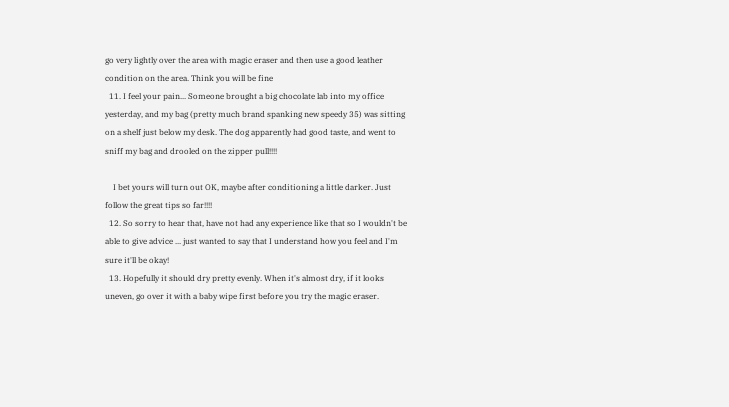go very lightly over the area with magic eraser and then use a good leather condition on the area. Think you will be fine
  11. I feel your pain... Someone brought a big chocolate lab into my office yesterday, and my bag (pretty much brand spanking new speedy 35) was sitting on a shelf just below my desk. The dog apparently had good taste, and went to sniff my bag and drooled on the zipper pull!!!!

    I bet yours will turn out OK, maybe after conditioning a little darker. Just follow the great tips so far!!!!
  12. So sorry to hear that, have not had any experience like that so I wouldn't be able to give advice ... just wanted to say that I understand how you feel and I'm sure it'll be okay!
  13. Hopefully it should dry pretty evenly. When it's almost dry, if it looks uneven, go over it with a baby wipe first before you try the magic eraser.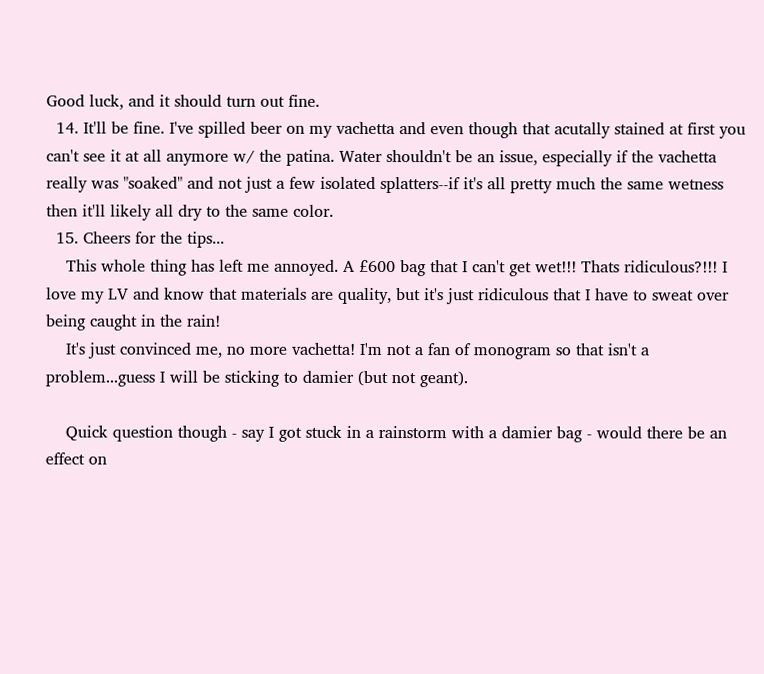Good luck, and it should turn out fine.
  14. It'll be fine. I've spilled beer on my vachetta and even though that acutally stained at first you can't see it at all anymore w/ the patina. Water shouldn't be an issue, especially if the vachetta really was "soaked" and not just a few isolated splatters--if it's all pretty much the same wetness then it'll likely all dry to the same color.
  15. Cheers for the tips...
    This whole thing has left me annoyed. A £600 bag that I can't get wet!!! Thats ridiculous?!!! I love my LV and know that materials are quality, but it's just ridiculous that I have to sweat over being caught in the rain!
    It's just convinced me, no more vachetta! I'm not a fan of monogram so that isn't a problem...guess I will be sticking to damier (but not geant).

    Quick question though - say I got stuck in a rainstorm with a damier bag - would there be an effect on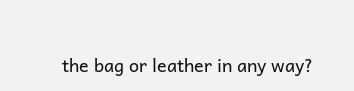the bag or leather in any way?